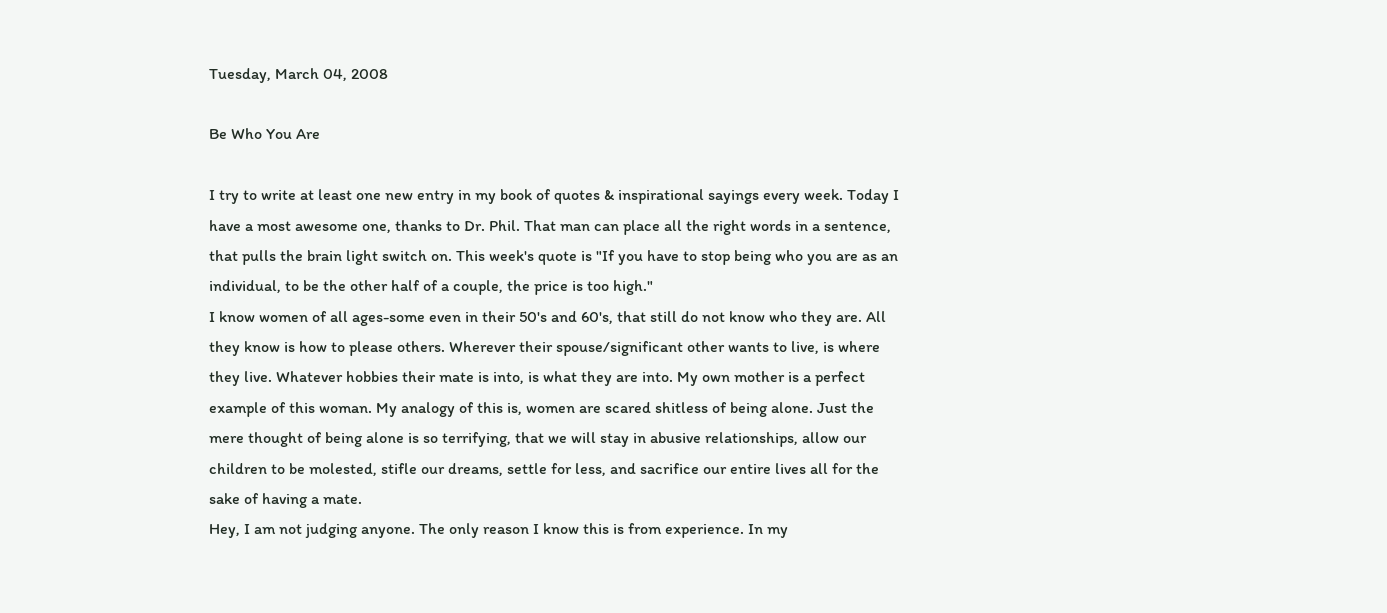Tuesday, March 04, 2008

Be Who You Are

I try to write at least one new entry in my book of quotes & inspirational sayings every week. Today I have a most awesome one, thanks to Dr. Phil. That man can place all the right words in a sentence, that pulls the brain light switch on. This week's quote is "If you have to stop being who you are as an individual, to be the other half of a couple, the price is too high."
I know women of all ages-some even in their 50's and 60's, that still do not know who they are. All they know is how to please others. Wherever their spouse/significant other wants to live, is where they live. Whatever hobbies their mate is into, is what they are into. My own mother is a perfect example of this woman. My analogy of this is, women are scared shitless of being alone. Just the mere thought of being alone is so terrifying, that we will stay in abusive relationships, allow our children to be molested, stifle our dreams, settle for less, and sacrifice our entire lives all for the sake of having a mate.
Hey, I am not judging anyone. The only reason I know this is from experience. In my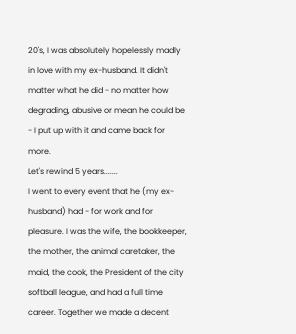20's, I was absolutely hopelessly madly in love with my ex-husband. It didn't matter what he did - no matter how degrading, abusive or mean he could be - I put up with it and came back for more.
Let's rewind 5 years.......
I went to every event that he (my ex-husband) had - for work and for pleasure. I was the wife, the bookkeeper, the mother, the animal caretaker, the maid, the cook, the President of the city softball league, and had a full time career. Together we made a decent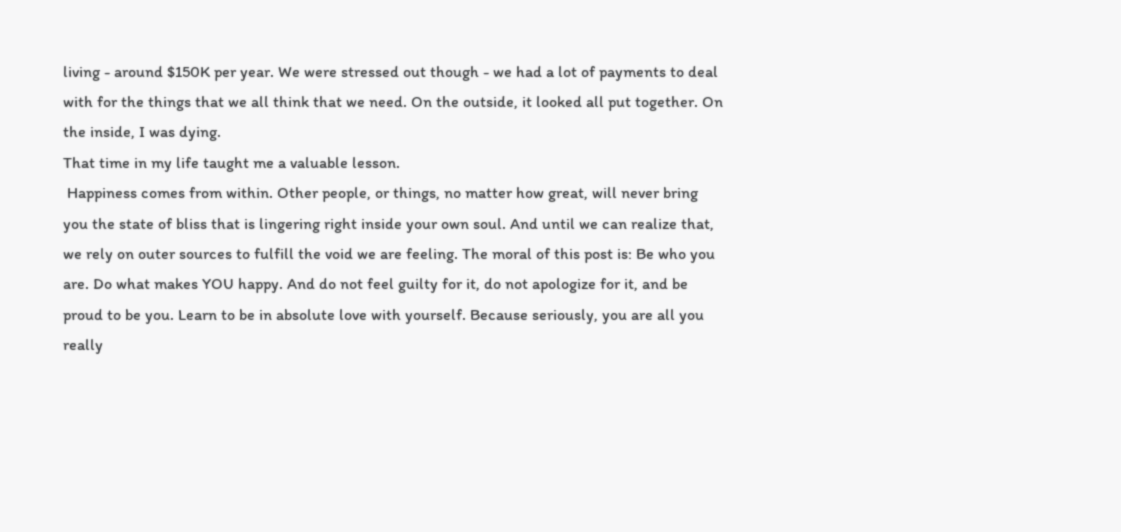living - around $150K per year. We were stressed out though - we had a lot of payments to deal with for the things that we all think that we need. On the outside, it looked all put together. On the inside, I was dying.
That time in my life taught me a valuable lesson.
 Happiness comes from within. Other people, or things, no matter how great, will never bring you the state of bliss that is lingering right inside your own soul. And until we can realize that, we rely on outer sources to fulfill the void we are feeling. The moral of this post is: Be who you are. Do what makes YOU happy. And do not feel guilty for it, do not apologize for it, and be proud to be you. Learn to be in absolute love with yourself. Because seriously, you are all you really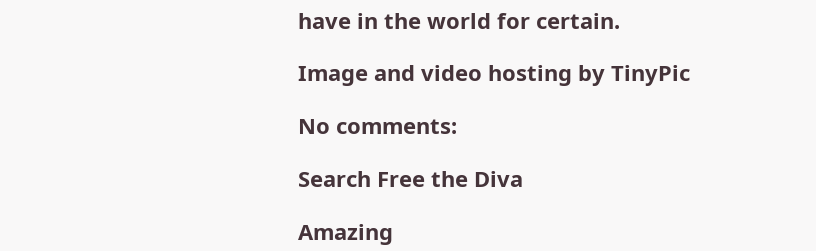have in the world for certain.

Image and video hosting by TinyPic

No comments:

Search Free the Diva

Amazing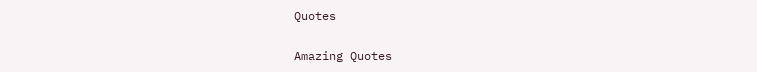Quotes

Amazing Quotes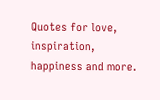Quotes for love, inspiration, happiness and more.